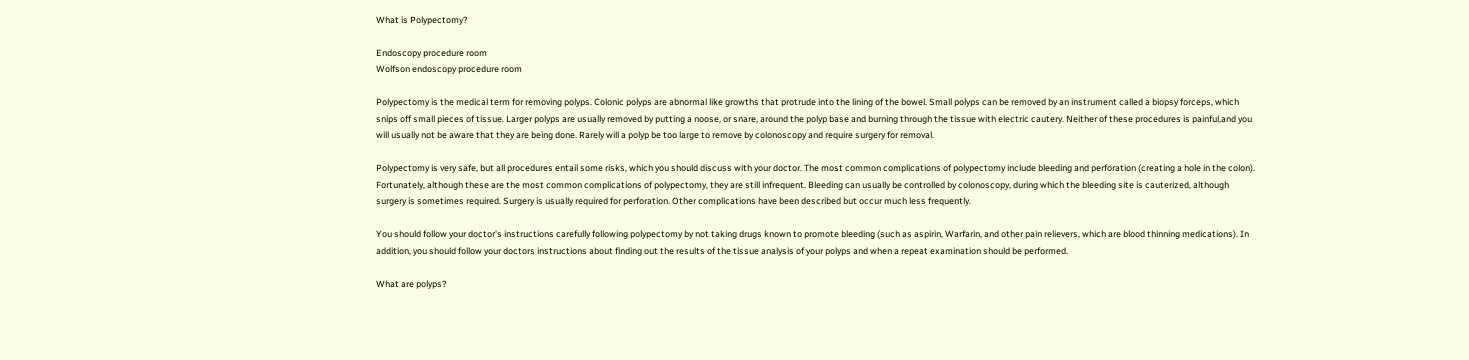What is Polypectomy?

Endoscopy procedure room
Wolfson endoscopy procedure room

Polypectomy is the medical term for removing polyps. Colonic polyps are abnormal like growths that protrude into the lining of the bowel. Small polyps can be removed by an instrument called a biopsy forceps, which snips off small pieces of tissue. Larger polyps are usually removed by putting a noose, or snare, around the polyp base and burning through the tissue with electric cautery. Neither of these procedures is painful,and you will usually not be aware that they are being done. Rarely will a polyp be too large to remove by colonoscopy and require surgery for removal.

Polypectomy is very safe, but all procedures entail some risks, which you should discuss with your doctor. The most common complications of polypectomy include bleeding and perforation (creating a hole in the colon). Fortunately, although these are the most common complications of polypectomy, they are still infrequent. Bleeding can usually be controlled by colonoscopy, during which the bleeding site is cauterized, although surgery is sometimes required. Surgery is usually required for perforation. Other complications have been described but occur much less frequently.

You should follow your doctor's instructions carefully following polypectomy by not taking drugs known to promote bleeding (such as aspirin, Warfarin, and other pain relievers, which are blood thinning medications). In addition, you should follow your doctors instructions about finding out the results of the tissue analysis of your polyps and when a repeat examination should be performed.

What are polyps?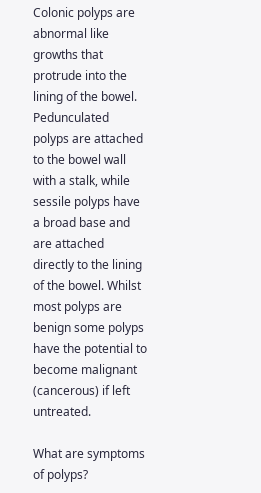Colonic polyps are abnormal like growths that protrude into the lining of the bowel. Pedunculated polyps are attached to the bowel wall with a stalk, while sessile polyps have a broad base and are attached directly to the lining of the bowel. Whilst most polyps are benign some polyps have the potential to become malignant (cancerous) if left untreated.

What are symptoms of polyps?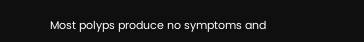Most polyps produce no symptoms and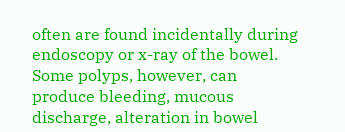often are found incidentally during endoscopy or x-ray of the bowel. Some polyps, however, can produce bleeding, mucous discharge, alteration in bowel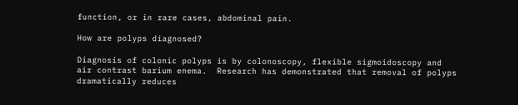function, or in rare cases, abdominal pain.

How are polyps diagnosed?

Diagnosis of colonic polyps is by colonoscopy, flexible sigmoidoscopy and air contrast barium enema.  Research has demonstrated that removal of polyps dramatically reduces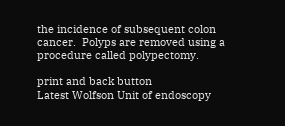the incidence of subsequent colon cancer.  Polyps are removed using a procedure called polypectomy.

print and back button
Latest Wolfson Unit of endoscopy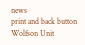news
print and back button
Wolfson Unit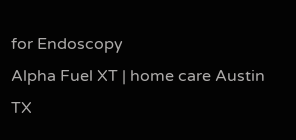for Endoscopy
Alpha Fuel XT | home care Austin TX